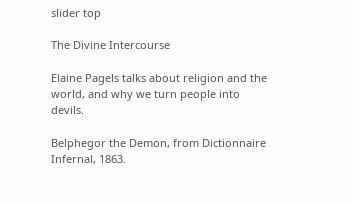slider top

The Divine Intercourse

Elaine Pagels talks about religion and the world, and why we turn people into devils.

Belphegor the Demon, from Dictionnaire Infernal, 1863.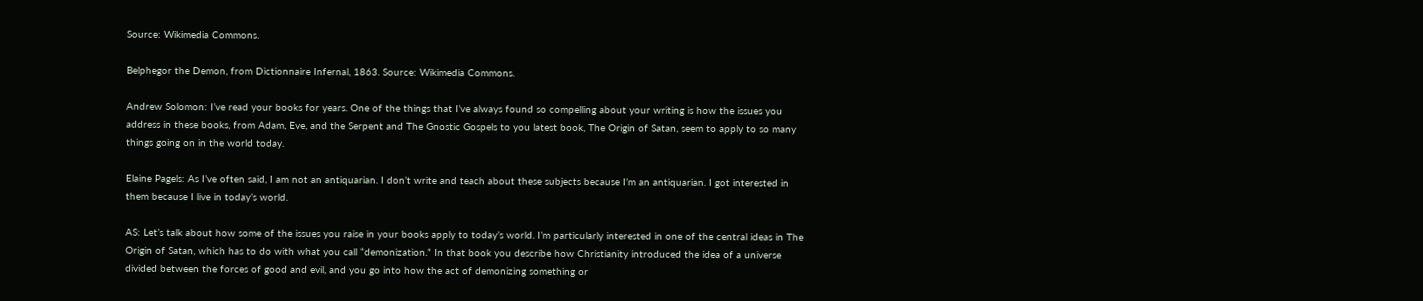Source: Wikimedia Commons.

Belphegor the Demon, from Dictionnaire Infernal, 1863. Source: Wikimedia Commons.

Andrew Solomon: I’ve read your books for years. One of the things that I’ve always found so compelling about your writing is how the issues you address in these books, from Adam, Eve, and the Serpent and The Gnostic Gospels to you latest book, The Origin of Satan, seem to apply to so many things going on in the world today.

Elaine Pagels: As I’ve often said, I am not an antiquarian. I don’t write and teach about these subjects because I’m an antiquarian. I got interested in them because I live in today’s world.

AS: Let’s talk about how some of the issues you raise in your books apply to today’s world. I’m particularly interested in one of the central ideas in The Origin of Satan, which has to do with what you call “demonization.” In that book you describe how Christianity introduced the idea of a universe divided between the forces of good and evil, and you go into how the act of demonizing something or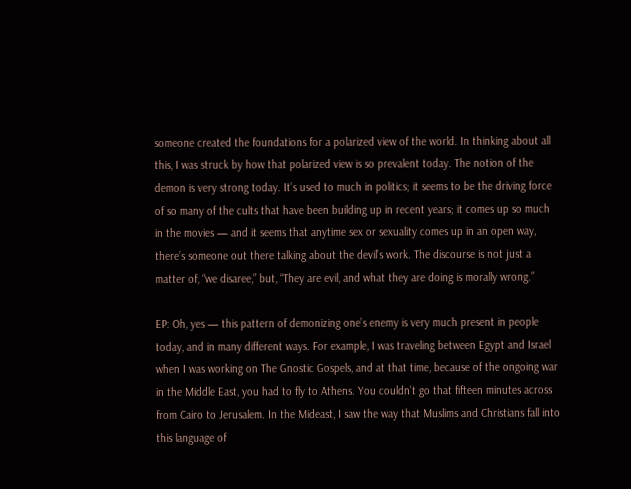someone created the foundations for a polarized view of the world. In thinking about all this, I was struck by how that polarized view is so prevalent today. The notion of the demon is very strong today. It’s used to much in politics; it seems to be the driving force of so many of the cults that have been building up in recent years; it comes up so much in the movies — and it seems that anytime sex or sexuality comes up in an open way, there’s someone out there talking about the devil’s work. The discourse is not just a matter of, “we disaree,” but, “They are evil, and what they are doing is morally wrong.”

EP: Oh, yes — this pattern of demonizing one’s enemy is very much present in people today, and in many different ways. For example, I was traveling between Egypt and Israel when I was working on The Gnostic Gospels, and at that time, because of the ongoing war in the Middle East, you had to fly to Athens. You couldn’t go that fifteen minutes across from Cairo to Jerusalem. In the Mideast, I saw the way that Muslims and Christians fall into this language of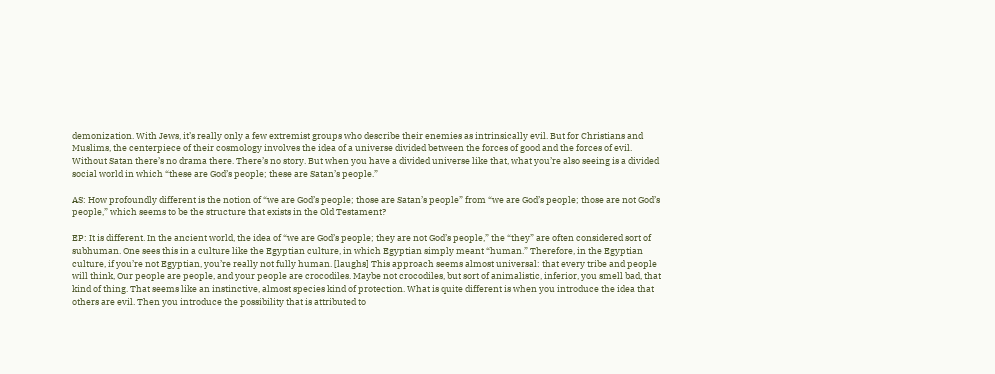demonization. With Jews, it’s really only a few extremist groups who describe their enemies as intrinsically evil. But for Christians and Muslims, the centerpiece of their cosmology involves the idea of a universe divided between the forces of good and the forces of evil. Without Satan there’s no drama there. There’s no story. But when you have a divided universe like that, what you’re also seeing is a divided social world in which “these are God’s people; these are Satan’s people.”

AS: How profoundly different is the notion of “we are God’s people; those are Satan’s people” from “we are God’s people; those are not God’s people,” which seems to be the structure that exists in the Old Testament?

EP: It is different. In the ancient world, the idea of “we are God’s people; they are not God’s people,” the “they” are often considered sort of subhuman. One sees this in a culture like the Egyptian culture, in which Egyptian simply meant “human.” Therefore, in the Egyptian culture, if you’re not Egyptian, you’re really not fully human. [laughs] This approach seems almost universal: that every tribe and people will think, Our people are people, and your people are crocodiles. Maybe not crocodiles, but sort of animalistic, inferior, you smell bad, that kind of thing. That seems like an instinctive, almost species kind of protection. What is quite different is when you introduce the idea that others are evil. Then you introduce the possibility that is attributed to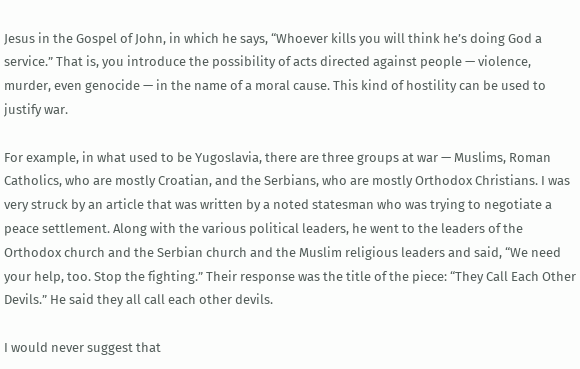Jesus in the Gospel of John, in which he says, “Whoever kills you will think he’s doing God a service.” That is, you introduce the possibility of acts directed against people — violence, murder, even genocide — in the name of a moral cause. This kind of hostility can be used to justify war.

For example, in what used to be Yugoslavia, there are three groups at war — Muslims, Roman Catholics, who are mostly Croatian, and the Serbians, who are mostly Orthodox Christians. I was very struck by an article that was written by a noted statesman who was trying to negotiate a peace settlement. Along with the various political leaders, he went to the leaders of the Orthodox church and the Serbian church and the Muslim religious leaders and said, “We need your help, too. Stop the fighting.” Their response was the title of the piece: “They Call Each Other Devils.” He said they all call each other devils.

I would never suggest that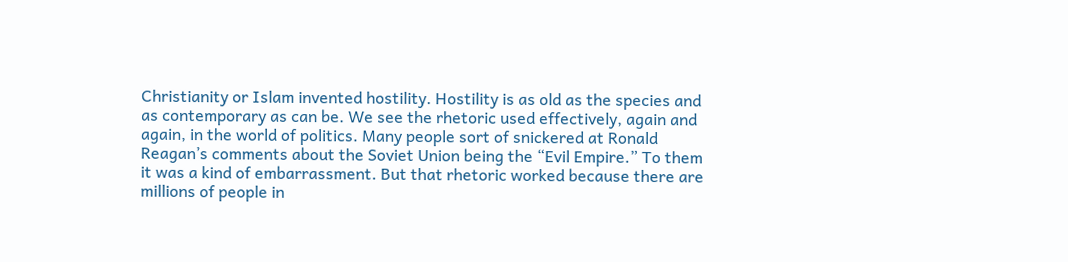Christianity or Islam invented hostility. Hostility is as old as the species and as contemporary as can be. We see the rhetoric used effectively, again and again, in the world of politics. Many people sort of snickered at Ronald Reagan’s comments about the Soviet Union being the “Evil Empire.” To them it was a kind of embarrassment. But that rhetoric worked because there are millions of people in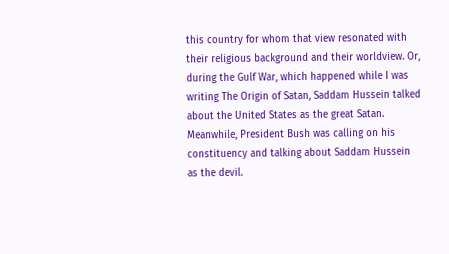this country for whom that view resonated with their religious background and their worldview. Or, during the Gulf War, which happened while I was writing The Origin of Satan, Saddam Hussein talked about the United States as the great Satan. Meanwhile, President Bush was calling on his constituency and talking about Saddam Hussein as the devil.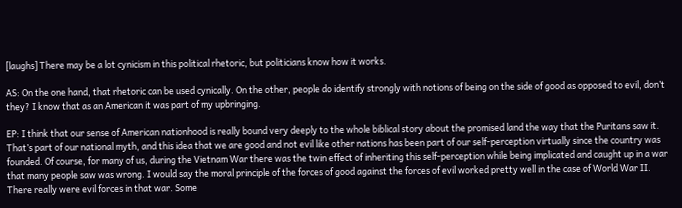[laughs] There may be a lot cynicism in this political rhetoric, but politicians know how it works.

AS: On the one hand, that rhetoric can be used cynically. On the other, people do identify strongly with notions of being on the side of good as opposed to evil, don’t they? I know that as an American it was part of my upbringing.

EP: I think that our sense of American nationhood is really bound very deeply to the whole biblical story about the promised land the way that the Puritans saw it. That’s part of our national myth, and this idea that we are good and not evil like other nations has been part of our self-perception virtually since the country was founded. Of course, for many of us, during the Vietnam War there was the twin effect of inheriting this self-perception while being implicated and caught up in a war that many people saw was wrong. I would say the moral principle of the forces of good against the forces of evil worked pretty well in the case of World War II. There really were evil forces in that war. Some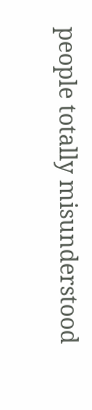people totally misunderstood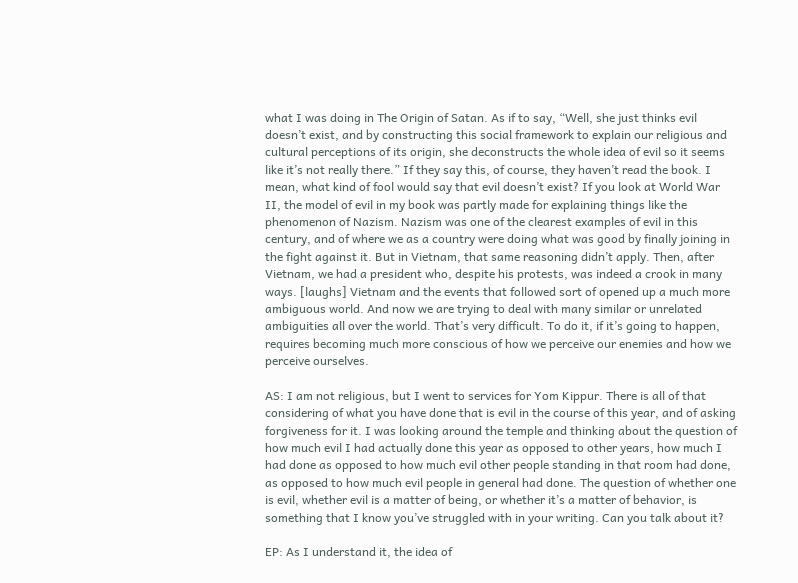what I was doing in The Origin of Satan. As if to say, “Well, she just thinks evil doesn’t exist, and by constructing this social framework to explain our religious and cultural perceptions of its origin, she deconstructs the whole idea of evil so it seems like it’s not really there.” If they say this, of course, they haven’t read the book. I mean, what kind of fool would say that evil doesn’t exist? If you look at World War II, the model of evil in my book was partly made for explaining things like the phenomenon of Nazism. Nazism was one of the clearest examples of evil in this century, and of where we as a country were doing what was good by finally joining in the fight against it. But in Vietnam, that same reasoning didn’t apply. Then, after Vietnam, we had a president who, despite his protests, was indeed a crook in many ways. [laughs] Vietnam and the events that followed sort of opened up a much more ambiguous world. And now we are trying to deal with many similar or unrelated ambiguities all over the world. That’s very difficult. To do it, if it’s going to happen, requires becoming much more conscious of how we perceive our enemies and how we perceive ourselves.

AS: I am not religious, but I went to services for Yom Kippur. There is all of that considering of what you have done that is evil in the course of this year, and of asking forgiveness for it. I was looking around the temple and thinking about the question of how much evil I had actually done this year as opposed to other years, how much I had done as opposed to how much evil other people standing in that room had done, as opposed to how much evil people in general had done. The question of whether one is evil, whether evil is a matter of being, or whether it’s a matter of behavior, is something that I know you’ve struggled with in your writing. Can you talk about it?

EP: As I understand it, the idea of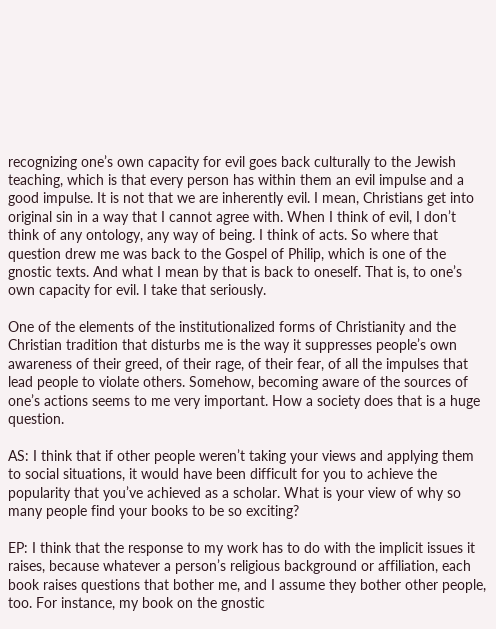recognizing one’s own capacity for evil goes back culturally to the Jewish teaching, which is that every person has within them an evil impulse and a good impulse. It is not that we are inherently evil. I mean, Christians get into original sin in a way that I cannot agree with. When I think of evil, I don’t think of any ontology, any way of being. I think of acts. So where that question drew me was back to the Gospel of Philip, which is one of the gnostic texts. And what I mean by that is back to oneself. That is, to one’s own capacity for evil. I take that seriously.

One of the elements of the institutionalized forms of Christianity and the Christian tradition that disturbs me is the way it suppresses people’s own awareness of their greed, of their rage, of their fear, of all the impulses that lead people to violate others. Somehow, becoming aware of the sources of one’s actions seems to me very important. How a society does that is a huge question.

AS: I think that if other people weren’t taking your views and applying them to social situations, it would have been difficult for you to achieve the popularity that you’ve achieved as a scholar. What is your view of why so many people find your books to be so exciting?

EP: I think that the response to my work has to do with the implicit issues it raises, because whatever a person’s religious background or affiliation, each book raises questions that bother me, and I assume they bother other people, too. For instance, my book on the gnostic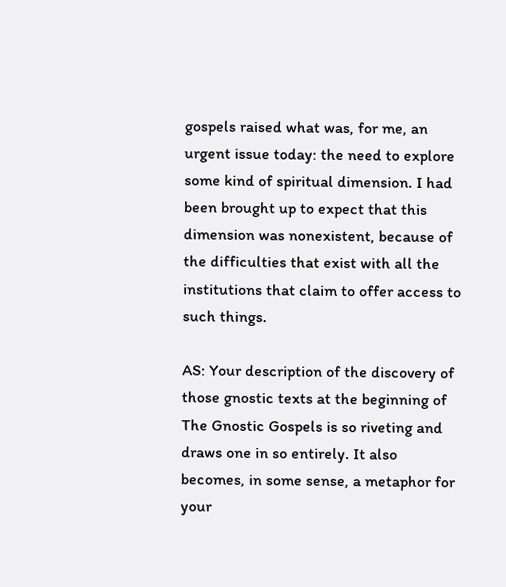gospels raised what was, for me, an urgent issue today: the need to explore some kind of spiritual dimension. I had been brought up to expect that this dimension was nonexistent, because of the difficulties that exist with all the institutions that claim to offer access to such things.

AS: Your description of the discovery of those gnostic texts at the beginning of The Gnostic Gospels is so riveting and draws one in so entirely. It also becomes, in some sense, a metaphor for your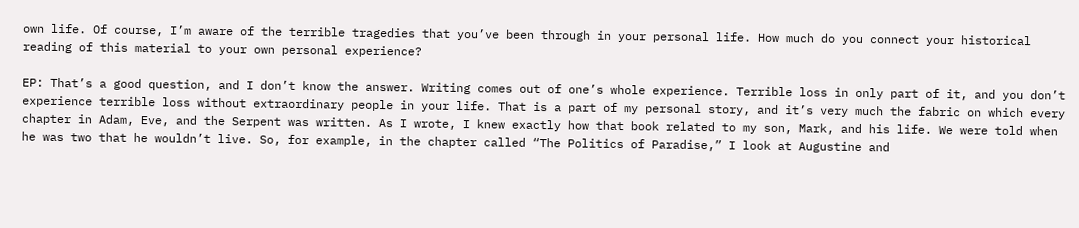own life. Of course, I’m aware of the terrible tragedies that you’ve been through in your personal life. How much do you connect your historical reading of this material to your own personal experience?

EP: That’s a good question, and I don’t know the answer. Writing comes out of one’s whole experience. Terrible loss in only part of it, and you don’t experience terrible loss without extraordinary people in your life. That is a part of my personal story, and it’s very much the fabric on which every chapter in Adam, Eve, and the Serpent was written. As I wrote, I knew exactly how that book related to my son, Mark, and his life. We were told when he was two that he wouldn’t live. So, for example, in the chapter called “The Politics of Paradise,” I look at Augustine and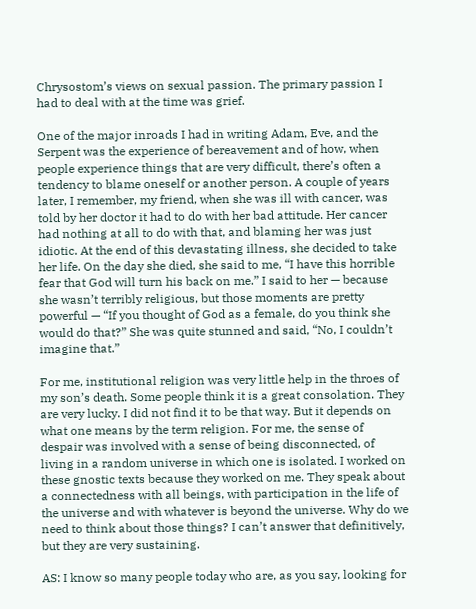Chrysostom’s views on sexual passion. The primary passion I had to deal with at the time was grief.

One of the major inroads I had in writing Adam, Eve, and the Serpent was the experience of bereavement and of how, when people experience things that are very difficult, there’s often a tendency to blame oneself or another person. A couple of years later, I remember, my friend, when she was ill with cancer, was told by her doctor it had to do with her bad attitude. Her cancer had nothing at all to do with that, and blaming her was just idiotic. At the end of this devastating illness, she decided to take her life. On the day she died, she said to me, “I have this horrible fear that God will turn his back on me.” I said to her — because she wasn’t terribly religious, but those moments are pretty powerful — “If you thought of God as a female, do you think she would do that?” She was quite stunned and said, “No, I couldn’t imagine that.”

For me, institutional religion was very little help in the throes of my son’s death. Some people think it is a great consolation. They are very lucky. I did not find it to be that way. But it depends on what one means by the term religion. For me, the sense of despair was involved with a sense of being disconnected, of living in a random universe in which one is isolated. I worked on these gnostic texts because they worked on me. They speak about a connectedness with all beings, with participation in the life of the universe and with whatever is beyond the universe. Why do we need to think about those things? I can’t answer that definitively, but they are very sustaining.

AS: I know so many people today who are, as you say, looking for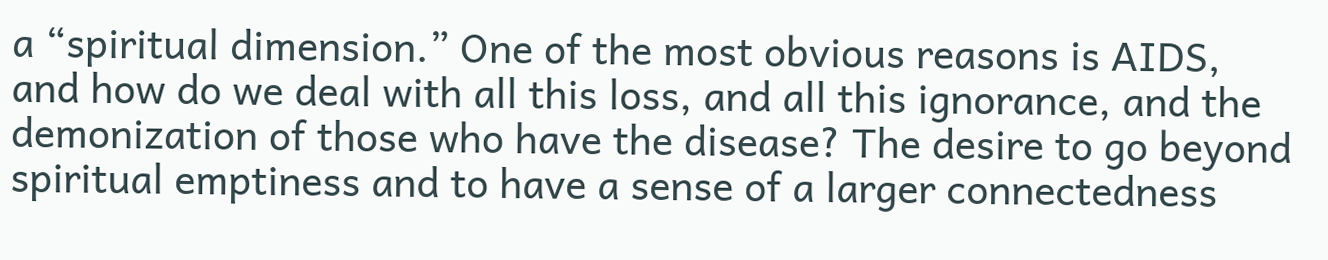a “spiritual dimension.” One of the most obvious reasons is AIDS, and how do we deal with all this loss, and all this ignorance, and the demonization of those who have the disease? The desire to go beyond spiritual emptiness and to have a sense of a larger connectedness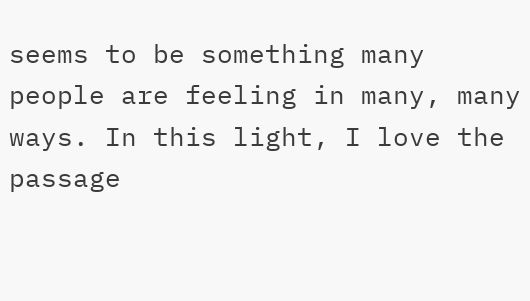seems to be something many people are feeling in many, many ways. In this light, I love the passage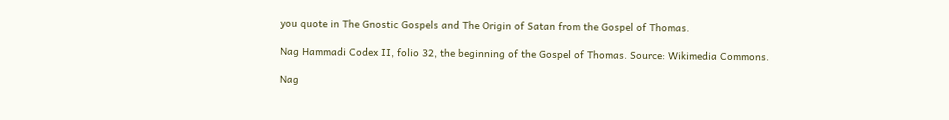you quote in The Gnostic Gospels and The Origin of Satan from the Gospel of Thomas.

Nag Hammadi Codex II, folio 32, the beginning of the Gospel of Thomas. Source: Wikimedia Commons.

Nag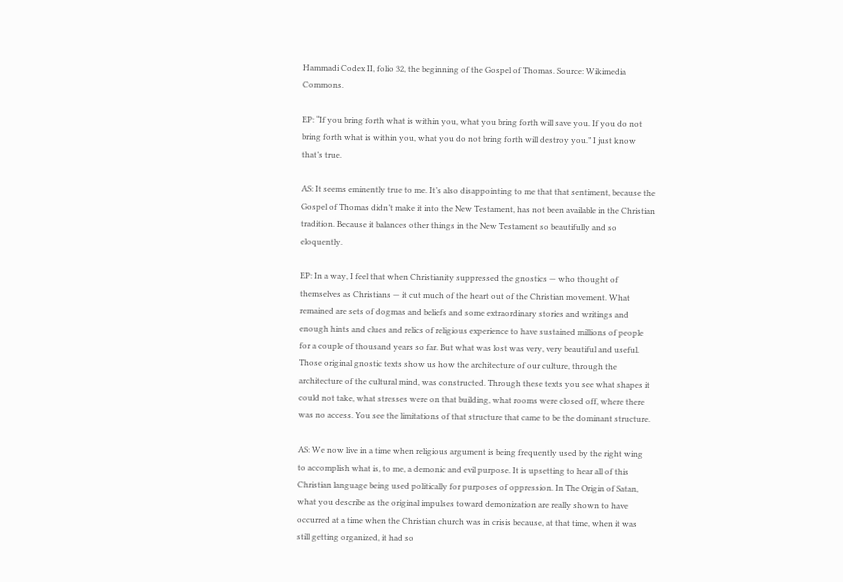Hammadi Codex II, folio 32, the beginning of the Gospel of Thomas. Source: Wikimedia Commons.

EP: “If you bring forth what is within you, what you bring forth will save you. If you do not bring forth what is within you, what you do not bring forth will destroy you.” I just know that’s true.

AS: It seems eminently true to me. It’s also disappointing to me that that sentiment, because the Gospel of Thomas didn’t make it into the New Testament, has not been available in the Christian tradition. Because it balances other things in the New Testament so beautifully and so eloquently.

EP: In a way, I feel that when Christianity suppressed the gnostics — who thought of themselves as Christians — it cut much of the heart out of the Christian movement. What remained are sets of dogmas and beliefs and some extraordinary stories and writings and enough hints and clues and relics of religious experience to have sustained millions of people for a couple of thousand years so far. But what was lost was very, very beautiful and useful. Those original gnostic texts show us how the architecture of our culture, through the architecture of the cultural mind, was constructed. Through these texts you see what shapes it could not take, what stresses were on that building, what rooms were closed off, where there was no access. You see the limitations of that structure that came to be the dominant structure.

AS: We now live in a time when religious argument is being frequently used by the right wing to accomplish what is, to me, a demonic and evil purpose. It is upsetting to hear all of this Christian language being used politically for purposes of oppression. In The Origin of Satan, what you describe as the original impulses toward demonization are really shown to have occurred at a time when the Christian church was in crisis because, at that time, when it was still getting organized, it had so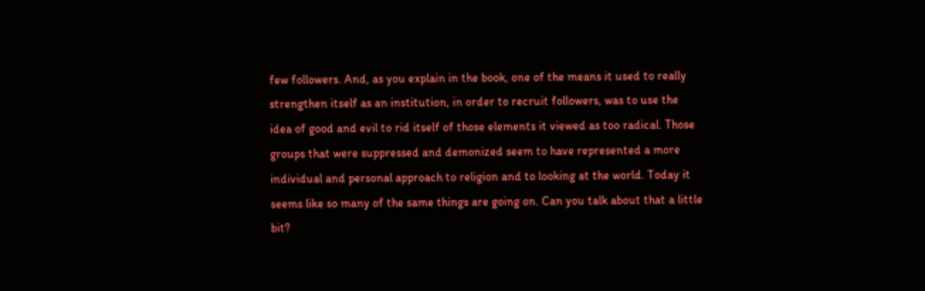few followers. And, as you explain in the book, one of the means it used to really strengthen itself as an institution, in order to recruit followers, was to use the idea of good and evil to rid itself of those elements it viewed as too radical. Those groups that were suppressed and demonized seem to have represented a more individual and personal approach to religion and to looking at the world. Today it seems like so many of the same things are going on. Can you talk about that a little bit?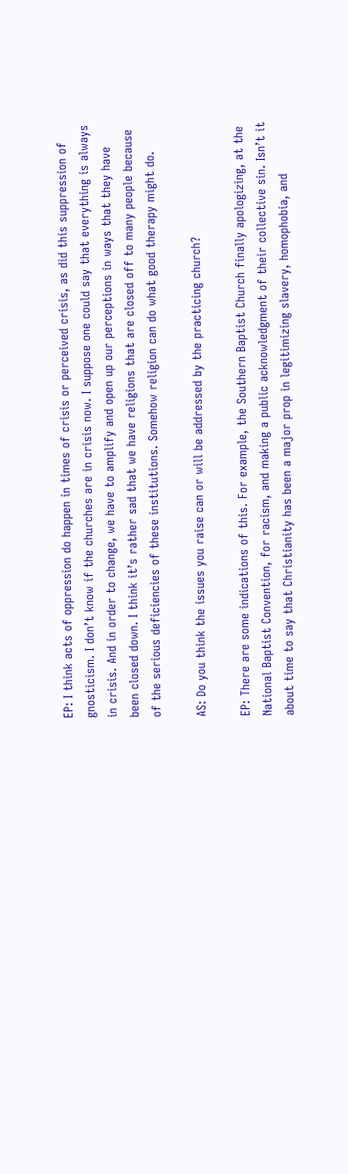EP: I think acts of oppression do happen in times of crisis or perceived crisis, as did this suppression of gnosticism. I don’t know if the churches are in crisis now. I suppose one could say that everything is always in crisis. And in order to change, we have to amplify and open up our perceptions in ways that they have been closed down. I think it’s rather sad that we have religions that are closed off to many people because of the serious deficiencies of these institutions. Somehow religion can do what good therapy might do.

AS: Do you think the issues you raise can or will be addressed by the practicing church?

EP: There are some indications of this. For example, the Southern Baptist Church finally apologizing, at the National Baptist Convention, for racism, and making a public acknowledgment of their collective sin. Isn’t it about time to say that Christianity has been a major prop in legitimizing slavery, homophobia, and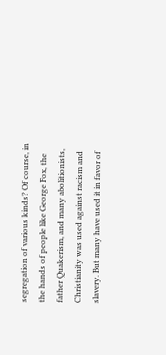segregation of various kinds? Of course, in the hands of people like George Fox, the father Quakerism, and many abolitionists, Christianity was used against racism and slavery. But many have used it in favor of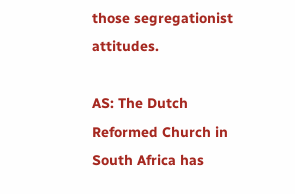those segregationist attitudes.

AS: The Dutch Reformed Church in South Africa has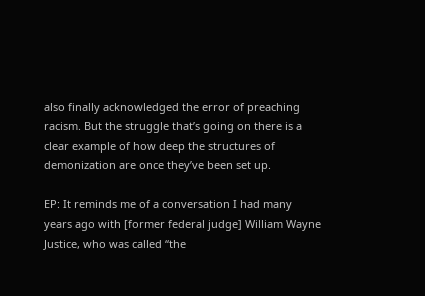also finally acknowledged the error of preaching racism. But the struggle that’s going on there is a clear example of how deep the structures of demonization are once they’ve been set up.

EP: It reminds me of a conversation I had many years ago with [former federal judge] William Wayne Justice, who was called “the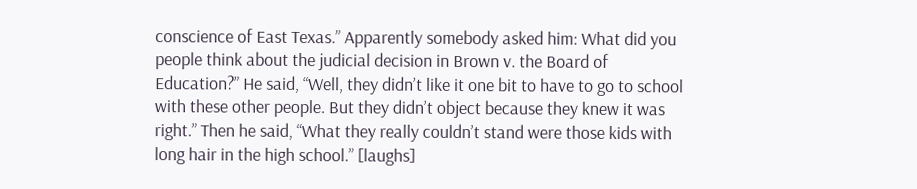conscience of East Texas.” Apparently somebody asked him: What did you people think about the judicial decision in Brown v. the Board of Education?” He said, “Well, they didn’t like it one bit to have to go to school with these other people. But they didn’t object because they knew it was right.” Then he said, “What they really couldn’t stand were those kids with long hair in the high school.” [laughs]